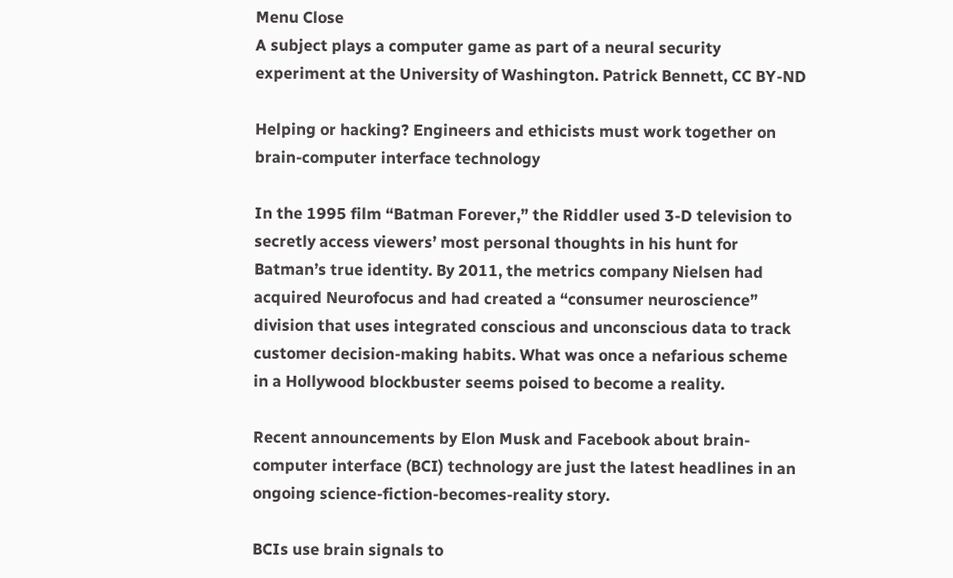Menu Close
A subject plays a computer game as part of a neural security experiment at the University of Washington. Patrick Bennett, CC BY-ND

Helping or hacking? Engineers and ethicists must work together on brain-computer interface technology

In the 1995 film “Batman Forever,” the Riddler used 3-D television to secretly access viewers’ most personal thoughts in his hunt for Batman’s true identity. By 2011, the metrics company Nielsen had acquired Neurofocus and had created a “consumer neuroscience” division that uses integrated conscious and unconscious data to track customer decision-making habits. What was once a nefarious scheme in a Hollywood blockbuster seems poised to become a reality.

Recent announcements by Elon Musk and Facebook about brain-computer interface (BCI) technology are just the latest headlines in an ongoing science-fiction-becomes-reality story.

BCIs use brain signals to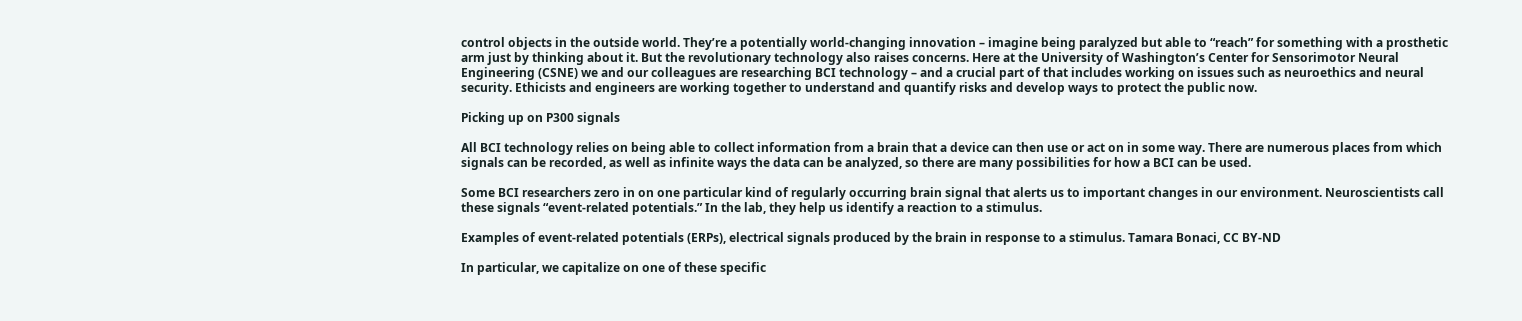control objects in the outside world. They’re a potentially world-changing innovation – imagine being paralyzed but able to “reach” for something with a prosthetic arm just by thinking about it. But the revolutionary technology also raises concerns. Here at the University of Washington’s Center for Sensorimotor Neural Engineering (CSNE) we and our colleagues are researching BCI technology – and a crucial part of that includes working on issues such as neuroethics and neural security. Ethicists and engineers are working together to understand and quantify risks and develop ways to protect the public now.

Picking up on P300 signals

All BCI technology relies on being able to collect information from a brain that a device can then use or act on in some way. There are numerous places from which signals can be recorded, as well as infinite ways the data can be analyzed, so there are many possibilities for how a BCI can be used.

Some BCI researchers zero in on one particular kind of regularly occurring brain signal that alerts us to important changes in our environment. Neuroscientists call these signals “event-related potentials.” In the lab, they help us identify a reaction to a stimulus.

Examples of event-related potentials (ERPs), electrical signals produced by the brain in response to a stimulus. Tamara Bonaci, CC BY-ND

In particular, we capitalize on one of these specific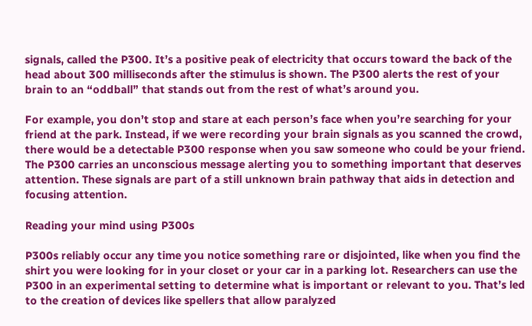signals, called the P300. It’s a positive peak of electricity that occurs toward the back of the head about 300 milliseconds after the stimulus is shown. The P300 alerts the rest of your brain to an “oddball” that stands out from the rest of what’s around you.

For example, you don’t stop and stare at each person’s face when you’re searching for your friend at the park. Instead, if we were recording your brain signals as you scanned the crowd, there would be a detectable P300 response when you saw someone who could be your friend. The P300 carries an unconscious message alerting you to something important that deserves attention. These signals are part of a still unknown brain pathway that aids in detection and focusing attention.

Reading your mind using P300s

P300s reliably occur any time you notice something rare or disjointed, like when you find the shirt you were looking for in your closet or your car in a parking lot. Researchers can use the P300 in an experimental setting to determine what is important or relevant to you. That’s led to the creation of devices like spellers that allow paralyzed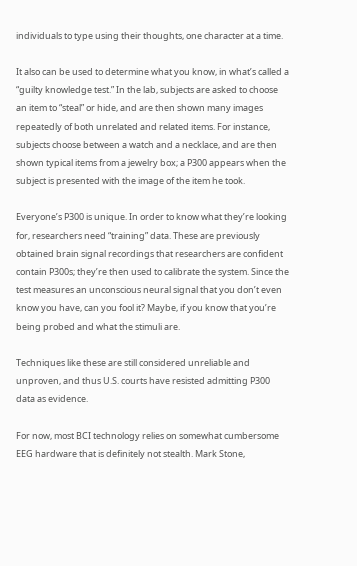individuals to type using their thoughts, one character at a time.

It also can be used to determine what you know, in what’s called a “guilty knowledge test.” In the lab, subjects are asked to choose an item to “steal” or hide, and are then shown many images repeatedly of both unrelated and related items. For instance, subjects choose between a watch and a necklace, and are then shown typical items from a jewelry box; a P300 appears when the subject is presented with the image of the item he took.

Everyone’s P300 is unique. In order to know what they’re looking for, researchers need “training” data. These are previously obtained brain signal recordings that researchers are confident contain P300s; they’re then used to calibrate the system. Since the test measures an unconscious neural signal that you don’t even know you have, can you fool it? Maybe, if you know that you’re being probed and what the stimuli are.

Techniques like these are still considered unreliable and unproven, and thus U.S. courts have resisted admitting P300 data as evidence.

For now, most BCI technology relies on somewhat cumbersome EEG hardware that is definitely not stealth. Mark Stone,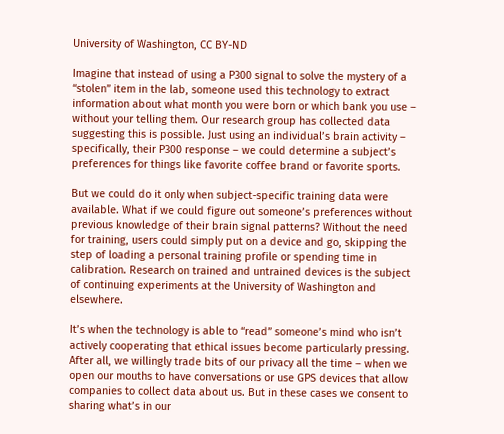University of Washington, CC BY-ND

Imagine that instead of using a P300 signal to solve the mystery of a “stolen” item in the lab, someone used this technology to extract information about what month you were born or which bank you use – without your telling them. Our research group has collected data suggesting this is possible. Just using an individual’s brain activity – specifically, their P300 response – we could determine a subject’s preferences for things like favorite coffee brand or favorite sports.

But we could do it only when subject-specific training data were available. What if we could figure out someone’s preferences without previous knowledge of their brain signal patterns? Without the need for training, users could simply put on a device and go, skipping the step of loading a personal training profile or spending time in calibration. Research on trained and untrained devices is the subject of continuing experiments at the University of Washington and elsewhere.

It’s when the technology is able to “read” someone’s mind who isn’t actively cooperating that ethical issues become particularly pressing. After all, we willingly trade bits of our privacy all the time – when we open our mouths to have conversations or use GPS devices that allow companies to collect data about us. But in these cases we consent to sharing what’s in our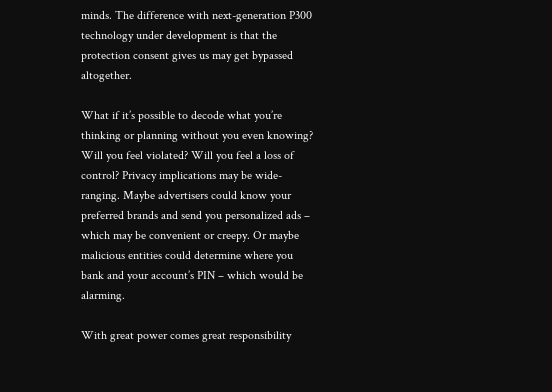minds. The difference with next-generation P300 technology under development is that the protection consent gives us may get bypassed altogether.

What if it’s possible to decode what you’re thinking or planning without you even knowing? Will you feel violated? Will you feel a loss of control? Privacy implications may be wide-ranging. Maybe advertisers could know your preferred brands and send you personalized ads – which may be convenient or creepy. Or maybe malicious entities could determine where you bank and your account’s PIN – which would be alarming.

With great power comes great responsibility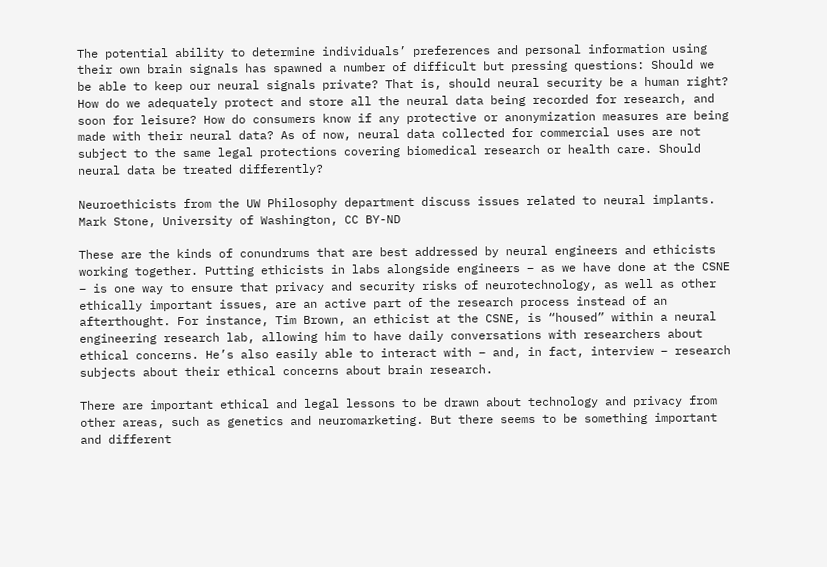The potential ability to determine individuals’ preferences and personal information using their own brain signals has spawned a number of difficult but pressing questions: Should we be able to keep our neural signals private? That is, should neural security be a human right? How do we adequately protect and store all the neural data being recorded for research, and soon for leisure? How do consumers know if any protective or anonymization measures are being made with their neural data? As of now, neural data collected for commercial uses are not subject to the same legal protections covering biomedical research or health care. Should neural data be treated differently?

Neuroethicists from the UW Philosophy department discuss issues related to neural implants. Mark Stone, University of Washington, CC BY-ND

These are the kinds of conundrums that are best addressed by neural engineers and ethicists working together. Putting ethicists in labs alongside engineers – as we have done at the CSNE – is one way to ensure that privacy and security risks of neurotechnology, as well as other ethically important issues, are an active part of the research process instead of an afterthought. For instance, Tim Brown, an ethicist at the CSNE, is “housed” within a neural engineering research lab, allowing him to have daily conversations with researchers about ethical concerns. He’s also easily able to interact with – and, in fact, interview – research subjects about their ethical concerns about brain research.

There are important ethical and legal lessons to be drawn about technology and privacy from other areas, such as genetics and neuromarketing. But there seems to be something important and different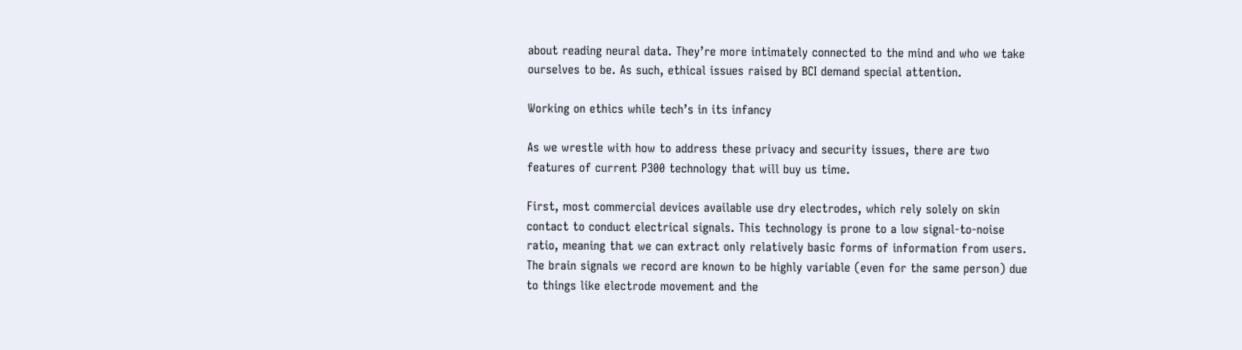about reading neural data. They’re more intimately connected to the mind and who we take ourselves to be. As such, ethical issues raised by BCI demand special attention.

Working on ethics while tech’s in its infancy

As we wrestle with how to address these privacy and security issues, there are two features of current P300 technology that will buy us time.

First, most commercial devices available use dry electrodes, which rely solely on skin contact to conduct electrical signals. This technology is prone to a low signal-to-noise ratio, meaning that we can extract only relatively basic forms of information from users. The brain signals we record are known to be highly variable (even for the same person) due to things like electrode movement and the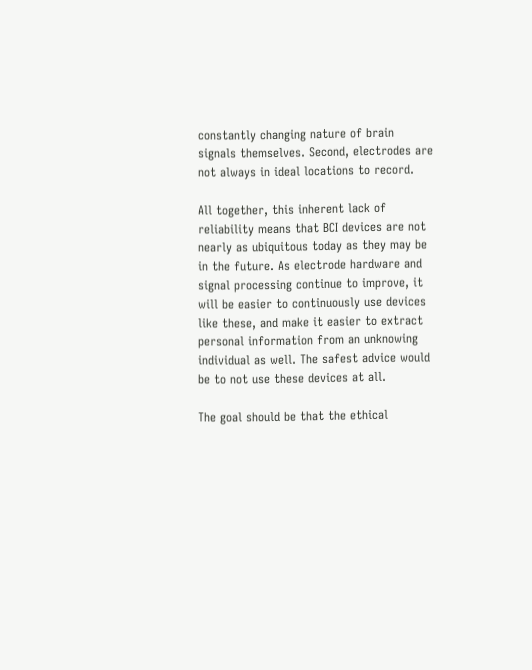constantly changing nature of brain signals themselves. Second, electrodes are not always in ideal locations to record.

All together, this inherent lack of reliability means that BCI devices are not nearly as ubiquitous today as they may be in the future. As electrode hardware and signal processing continue to improve, it will be easier to continuously use devices like these, and make it easier to extract personal information from an unknowing individual as well. The safest advice would be to not use these devices at all.

The goal should be that the ethical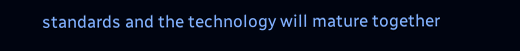standards and the technology will mature together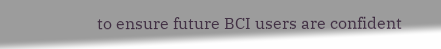to ensure future BCI users are confident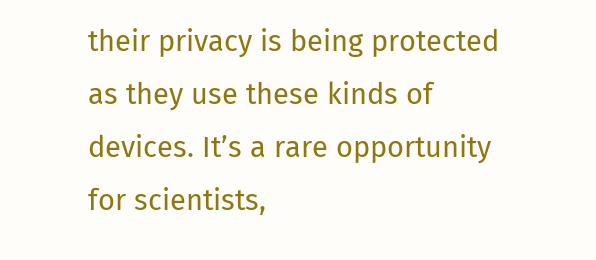their privacy is being protected as they use these kinds of devices. It’s a rare opportunity for scientists,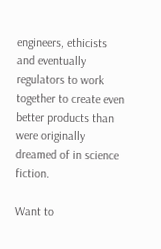engineers, ethicists and eventually regulators to work together to create even better products than were originally dreamed of in science fiction.

Want to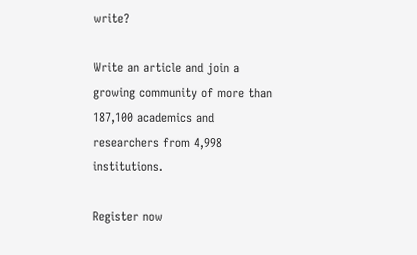write?

Write an article and join a growing community of more than 187,100 academics and researchers from 4,998 institutions.

Register now